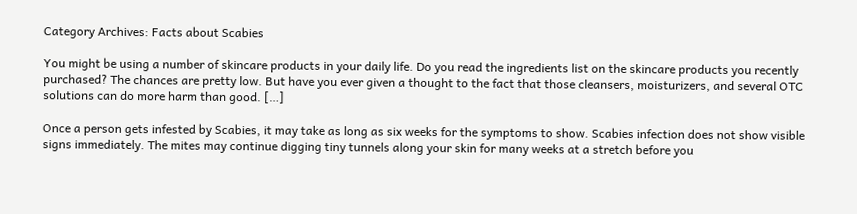Category Archives: Facts about Scabies

You might be using a number of skincare products in your daily life. Do you read the ingredients list on the skincare products you recently purchased? The chances are pretty low. But have you ever given a thought to the fact that those cleansers, moisturizers, and several OTC solutions can do more harm than good. […]

Once a person gets infested by Scabies, it may take as long as six weeks for the symptoms to show. Scabies infection does not show visible signs immediately. The mites may continue digging tiny tunnels along your skin for many weeks at a stretch before you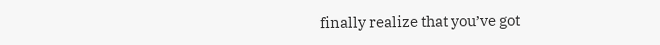finally realize that you’ve got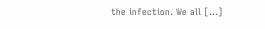the infection. We all […]